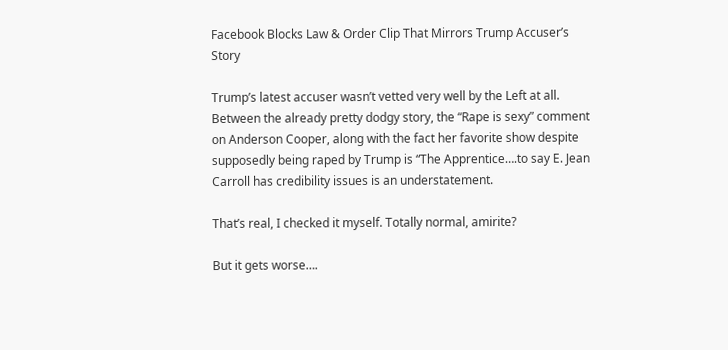Facebook Blocks Law & Order Clip That Mirrors Trump Accuser’s Story

Trump’s latest accuser wasn’t vetted very well by the Left at all. Between the already pretty dodgy story, the “Rape is sexy” comment on Anderson Cooper, along with the fact her favorite show despite supposedly being raped by Trump is “The Apprentice….to say E. Jean Carroll has credibility issues is an understatement.

That’s real, I checked it myself. Totally normal, amirite?

But it gets worse….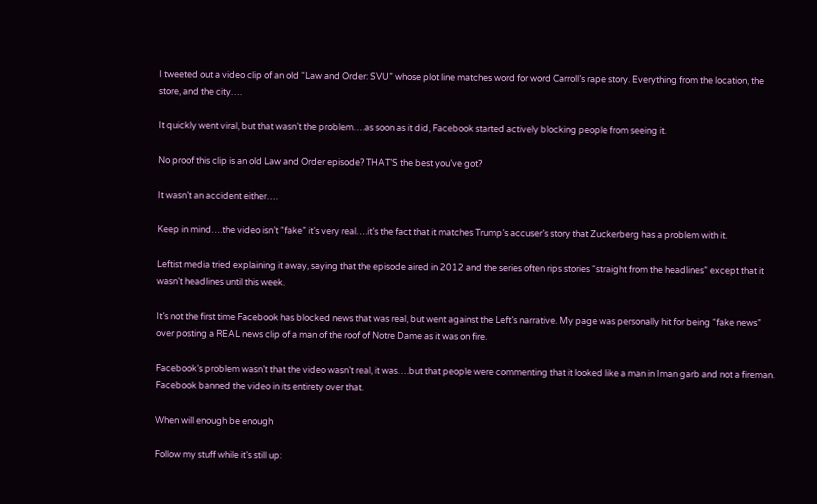I tweeted out a video clip of an old “Law and Order: SVU” whose plot line matches word for word Carroll’s rape story. Everything from the location, the store, and the city….

It quickly went viral, but that wasn’t the problem….as soon as it did, Facebook started actively blocking people from seeing it.

No proof this clip is an old Law and Order episode? THAT’S the best you’ve got?

It wasn’t an accident either….

Keep in mind….the video isn’t “fake” it’s very real….it’s the fact that it matches Trump’s accuser’s story that Zuckerberg has a problem with it.

Leftist media tried explaining it away, saying that the episode aired in 2012 and the series often rips stories “straight from the headlines” except that it wasn’t headlines until this week.

It’s not the first time Facebook has blocked news that was real, but went against the Left’s narrative. My page was personally hit for being “fake news” over posting a REAL news clip of a man of the roof of Notre Dame as it was on fire.

Facebook’s problem wasn’t that the video wasn’t real, it was….but that people were commenting that it looked like a man in Iman garb and not a fireman. Facebook banned the video in its entirety over that.

When will enough be enough

Follow my stuff while it’s still up: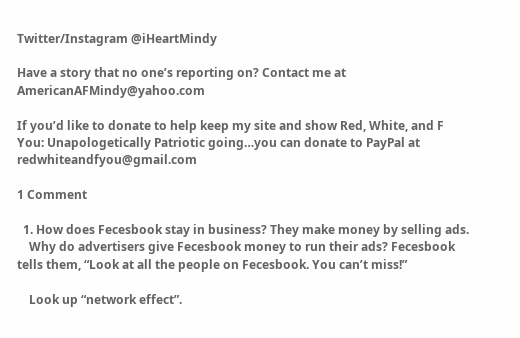Twitter/Instagram @iHeartMindy

Have a story that no one’s reporting on? Contact me at AmericanAFMindy@yahoo.com

If you’d like to donate to help keep my site and show Red, White, and F You: Unapologetically Patriotic going…you can donate to PayPal at redwhiteandfyou@gmail.com

1 Comment

  1. How does Fecesbook stay in business? They make money by selling ads.
    Why do advertisers give Fecesbook money to run their ads? Fecesbook tells them, “Look at all the people on Fecesbook. You can’t miss!”

    Look up “network effect”.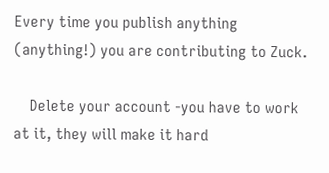Every time you publish anything (anything!) you are contributing to Zuck.

    Delete your account -you have to work at it, they will make it hard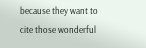because they want to cite those wonderful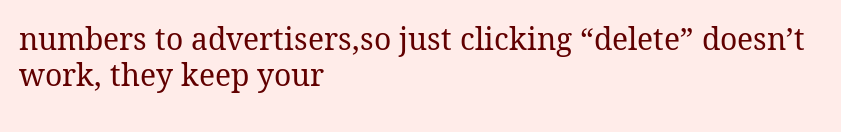numbers to advertisers,so just clicking “delete” doesn’t work, they keep your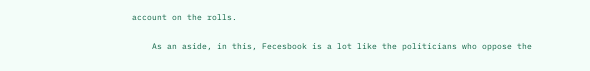account on the rolls.

    As an aside, in this, Fecesbook is a lot like the politicians who oppose the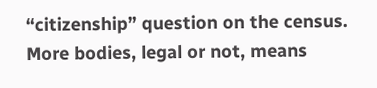“citizenship” question on the census. More bodies, legal or not, means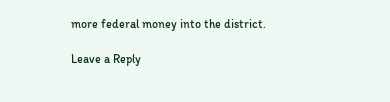more federal money into the district.

Leave a Reply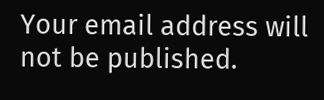Your email address will not be published.